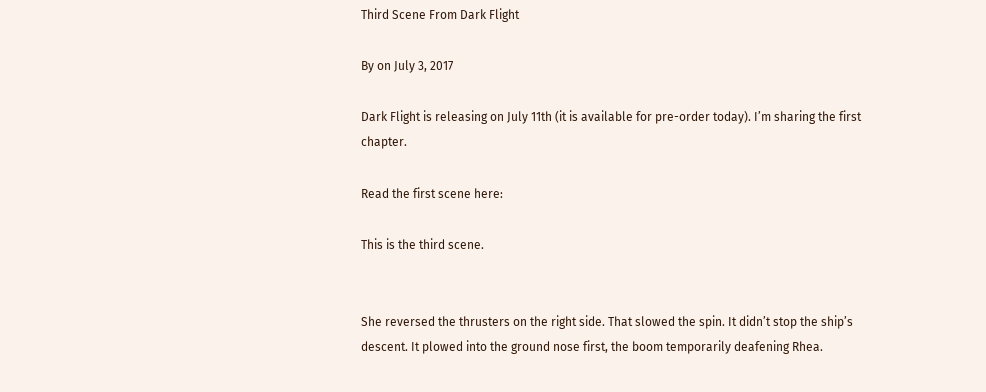Third Scene From Dark Flight

By on July 3, 2017

Dark Flight is releasing on July 11th (it is available for pre-order today). I’m sharing the first chapter.

Read the first scene here:

This is the third scene.


She reversed the thrusters on the right side. That slowed the spin. It didn’t stop the ship’s descent. It plowed into the ground nose first, the boom temporarily deafening Rhea.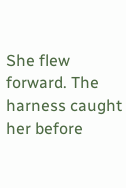She flew forward. The harness caught her before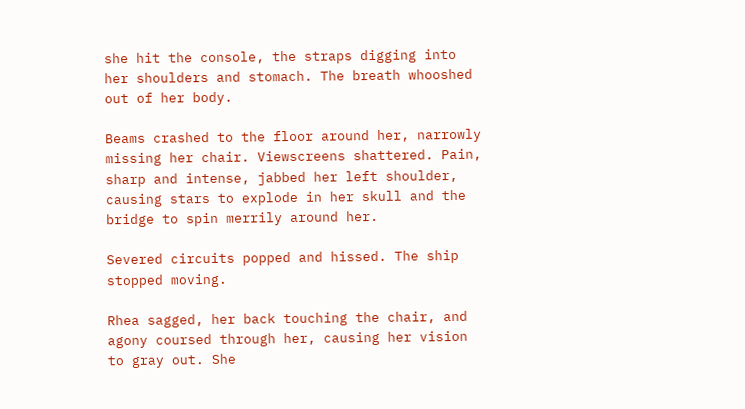she hit the console, the straps digging into her shoulders and stomach. The breath whooshed out of her body.

Beams crashed to the floor around her, narrowly missing her chair. Viewscreens shattered. Pain, sharp and intense, jabbed her left shoulder, causing stars to explode in her skull and the bridge to spin merrily around her.

Severed circuits popped and hissed. The ship stopped moving.

Rhea sagged, her back touching the chair, and agony coursed through her, causing her vision to gray out. She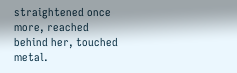straightened once more, reached behind her, touched metal.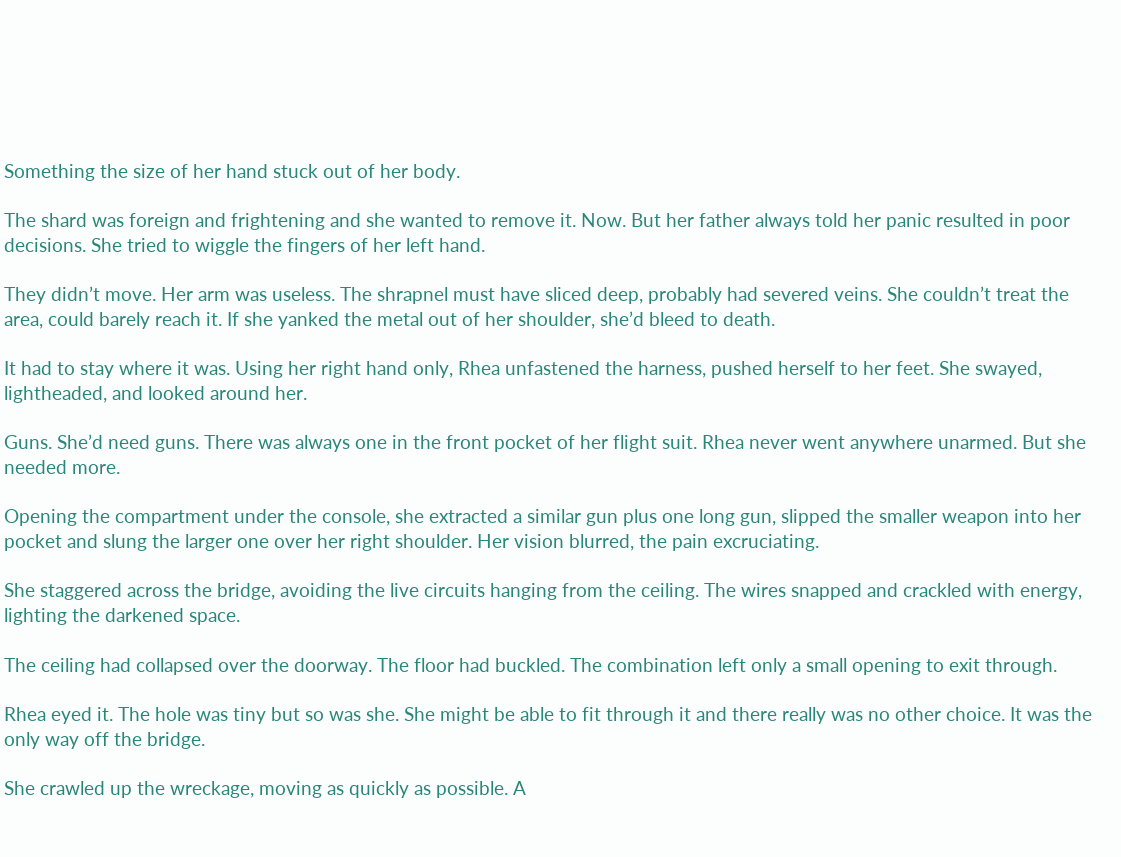Something the size of her hand stuck out of her body.

The shard was foreign and frightening and she wanted to remove it. Now. But her father always told her panic resulted in poor decisions. She tried to wiggle the fingers of her left hand.

They didn’t move. Her arm was useless. The shrapnel must have sliced deep, probably had severed veins. She couldn’t treat the area, could barely reach it. If she yanked the metal out of her shoulder, she’d bleed to death.

It had to stay where it was. Using her right hand only, Rhea unfastened the harness, pushed herself to her feet. She swayed, lightheaded, and looked around her.

Guns. She’d need guns. There was always one in the front pocket of her flight suit. Rhea never went anywhere unarmed. But she needed more.

Opening the compartment under the console, she extracted a similar gun plus one long gun, slipped the smaller weapon into her pocket and slung the larger one over her right shoulder. Her vision blurred, the pain excruciating.

She staggered across the bridge, avoiding the live circuits hanging from the ceiling. The wires snapped and crackled with energy, lighting the darkened space.

The ceiling had collapsed over the doorway. The floor had buckled. The combination left only a small opening to exit through.

Rhea eyed it. The hole was tiny but so was she. She might be able to fit through it and there really was no other choice. It was the only way off the bridge.

She crawled up the wreckage, moving as quickly as possible. A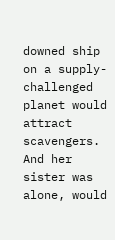downed ship on a supply-challenged planet would attract scavengers. And her sister was alone, would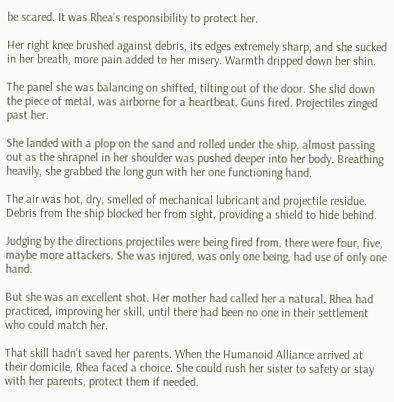be scared. It was Rhea’s responsibility to protect her.

Her right knee brushed against debris, its edges extremely sharp, and she sucked in her breath, more pain added to her misery. Warmth dripped down her shin.

The panel she was balancing on shifted, tilting out of the door. She slid down the piece of metal, was airborne for a heartbeat. Guns fired. Projectiles zinged past her.

She landed with a plop on the sand and rolled under the ship, almost passing out as the shrapnel in her shoulder was pushed deeper into her body. Breathing heavily, she grabbed the long gun with her one functioning hand.

The air was hot, dry, smelled of mechanical lubricant and projectile residue. Debris from the ship blocked her from sight, providing a shield to hide behind.

Judging by the directions projectiles were being fired from, there were four, five, maybe more attackers. She was injured, was only one being, had use of only one hand.

But she was an excellent shot. Her mother had called her a natural. Rhea had practiced, improving her skill, until there had been no one in their settlement who could match her.

That skill hadn’t saved her parents. When the Humanoid Alliance arrived at their domicile, Rhea faced a choice. She could rush her sister to safety or stay with her parents, protect them if needed.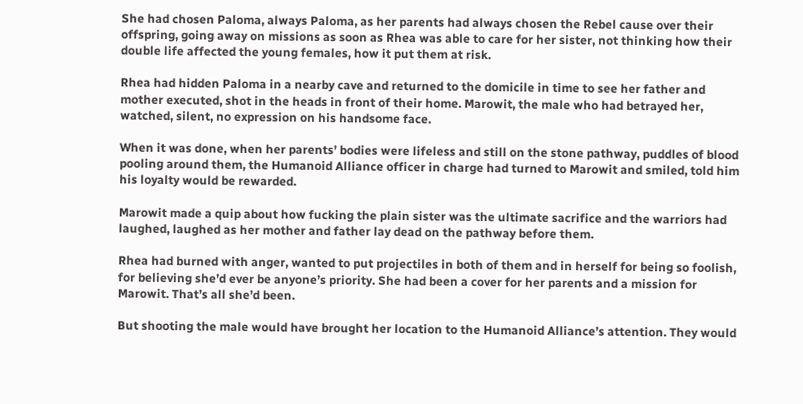She had chosen Paloma, always Paloma, as her parents had always chosen the Rebel cause over their offspring, going away on missions as soon as Rhea was able to care for her sister, not thinking how their double life affected the young females, how it put them at risk.

Rhea had hidden Paloma in a nearby cave and returned to the domicile in time to see her father and mother executed, shot in the heads in front of their home. Marowit, the male who had betrayed her, watched, silent, no expression on his handsome face.

When it was done, when her parents’ bodies were lifeless and still on the stone pathway, puddles of blood pooling around them, the Humanoid Alliance officer in charge had turned to Marowit and smiled, told him his loyalty would be rewarded.

Marowit made a quip about how fucking the plain sister was the ultimate sacrifice and the warriors had laughed, laughed as her mother and father lay dead on the pathway before them.

Rhea had burned with anger, wanted to put projectiles in both of them and in herself for being so foolish, for believing she’d ever be anyone’s priority. She had been a cover for her parents and a mission for Marowit. That’s all she’d been.

But shooting the male would have brought her location to the Humanoid Alliance’s attention. They would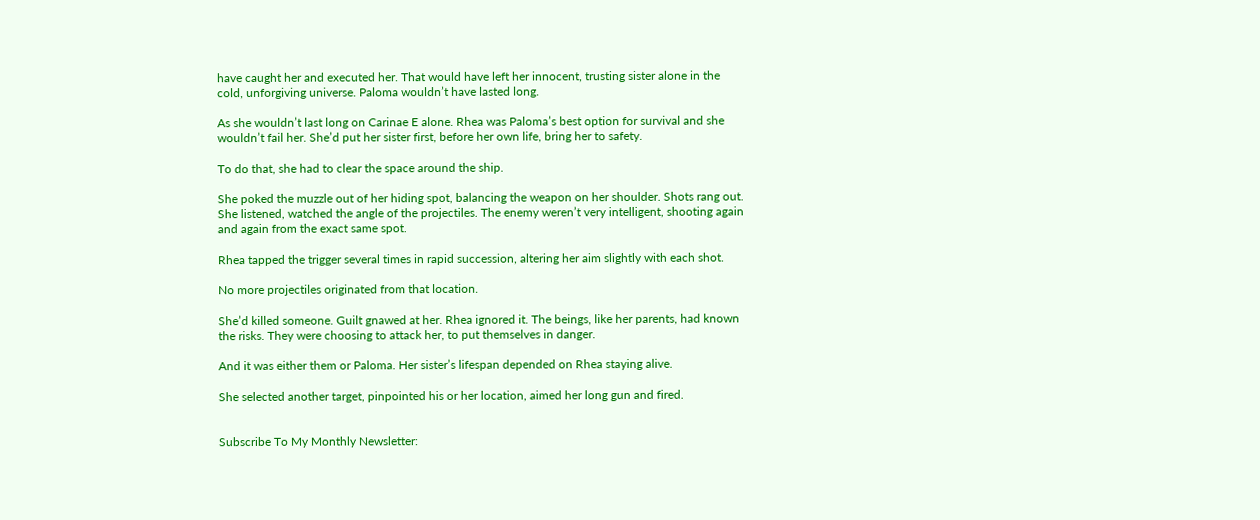have caught her and executed her. That would have left her innocent, trusting sister alone in the cold, unforgiving universe. Paloma wouldn’t have lasted long.

As she wouldn’t last long on Carinae E alone. Rhea was Paloma’s best option for survival and she wouldn’t fail her. She’d put her sister first, before her own life, bring her to safety.

To do that, she had to clear the space around the ship.

She poked the muzzle out of her hiding spot, balancing the weapon on her shoulder. Shots rang out. She listened, watched the angle of the projectiles. The enemy weren’t very intelligent, shooting again and again from the exact same spot.

Rhea tapped the trigger several times in rapid succession, altering her aim slightly with each shot.

No more projectiles originated from that location.

She’d killed someone. Guilt gnawed at her. Rhea ignored it. The beings, like her parents, had known the risks. They were choosing to attack her, to put themselves in danger.

And it was either them or Paloma. Her sister’s lifespan depended on Rhea staying alive.

She selected another target, pinpointed his or her location, aimed her long gun and fired.


Subscribe To My Monthly Newsletter: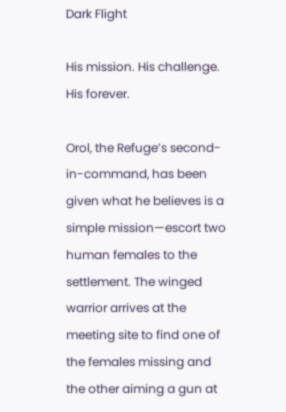Dark Flight

His mission. His challenge. His forever.

Orol, the Refuge’s second-in-command, has been given what he believes is a simple mission—escort two human females to the settlement. The winged warrior arrives at the meeting site to find one of the females missing and the other aiming a gun at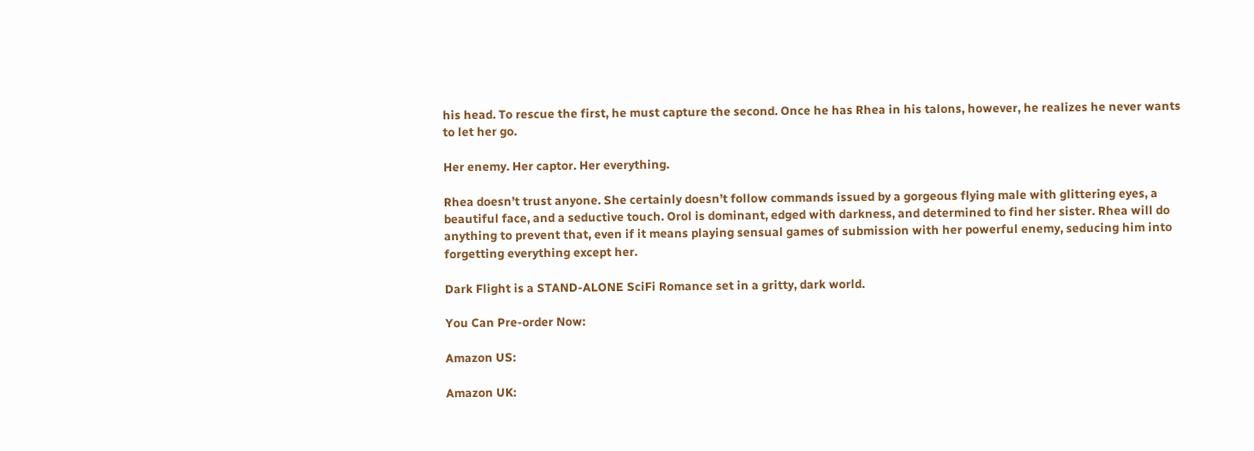his head. To rescue the first, he must capture the second. Once he has Rhea in his talons, however, he realizes he never wants to let her go.

Her enemy. Her captor. Her everything.

Rhea doesn’t trust anyone. She certainly doesn’t follow commands issued by a gorgeous flying male with glittering eyes, a beautiful face, and a seductive touch. Orol is dominant, edged with darkness, and determined to find her sister. Rhea will do anything to prevent that, even if it means playing sensual games of submission with her powerful enemy, seducing him into forgetting everything except her.

Dark Flight is a STAND-ALONE SciFi Romance set in a gritty, dark world.

You Can Pre-order Now:

Amazon US:

Amazon UK: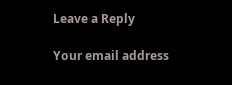Leave a Reply

Your email address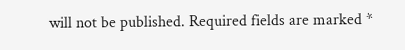will not be published. Required fields are marked *